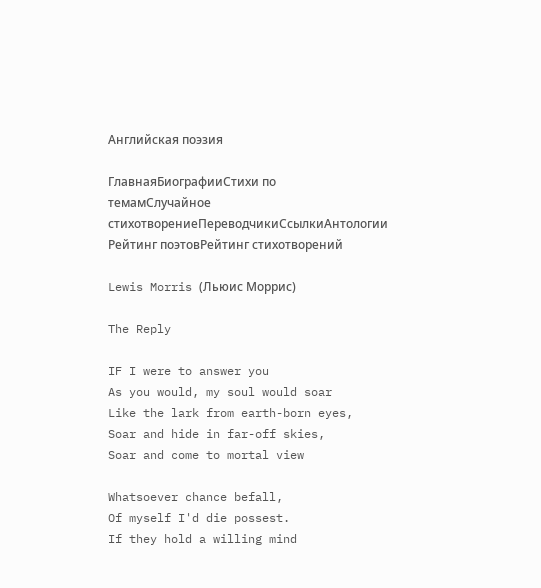Английская поэзия

ГлавнаяБиографииСтихи по темамСлучайное стихотворениеПереводчикиСсылкиАнтологии
Рейтинг поэтовРейтинг стихотворений

Lewis Morris (Льюис Моррис)

The Reply

IF I were to answer you
As you would, my soul would soar
Like the lark from earth-born eyes,
Soar and hide in far-off skies,
Soar and come to mortal view

Whatsoever chance befall,
Of myself I'd die possest.
If they hold a willing mind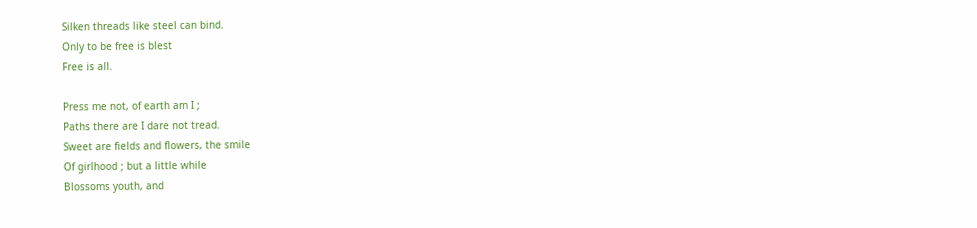Silken threads like steel can bind.
Only to be free is blest
Free is all.

Press me not, of earth am I ;
Paths there are I dare not tread.
Sweet are fields and flowers, the smile
Of girlhood ; but a little while
Blossoms youth, and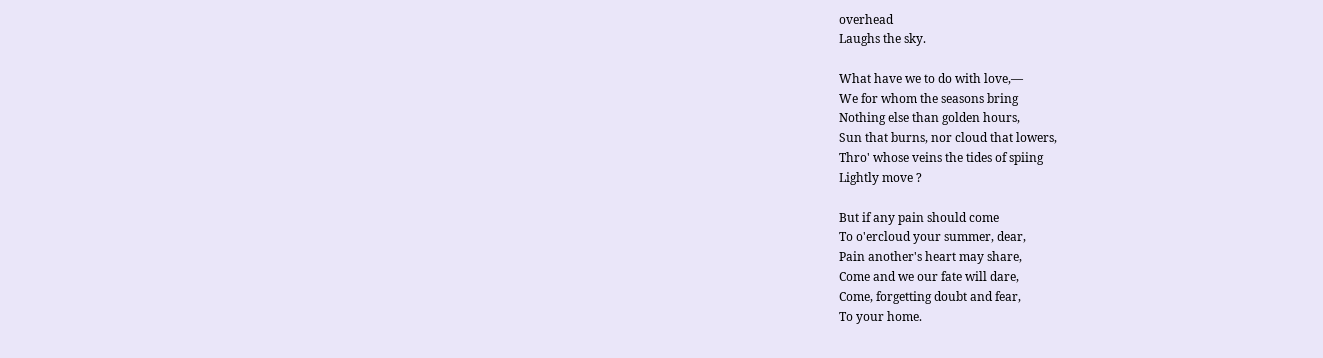overhead
Laughs the sky.

What have we to do with love,—
We for whom the seasons bring
Nothing else than golden hours,
Sun that burns, nor cloud that lowers,
Thro' whose veins the tides of spiing
Lightly move ?

But if any pain should come
To o'ercloud your summer, dear,
Pain another's heart may share,
Come and we our fate will dare,
Come, forgetting doubt and fear,
To your home.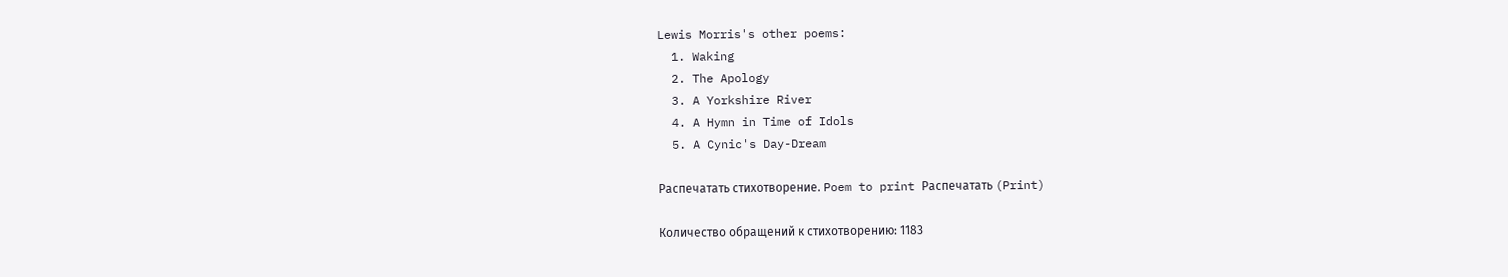Lewis Morris's other poems:
  1. Waking
  2. The Apology
  3. A Yorkshire River
  4. A Hymn in Time of Idols
  5. A Cynic's Day-Dream

Распечатать стихотворение. Poem to print Распечатать (Print)

Количество обращений к стихотворению: 1183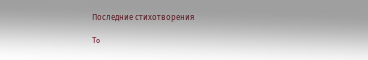Последние стихотворения

To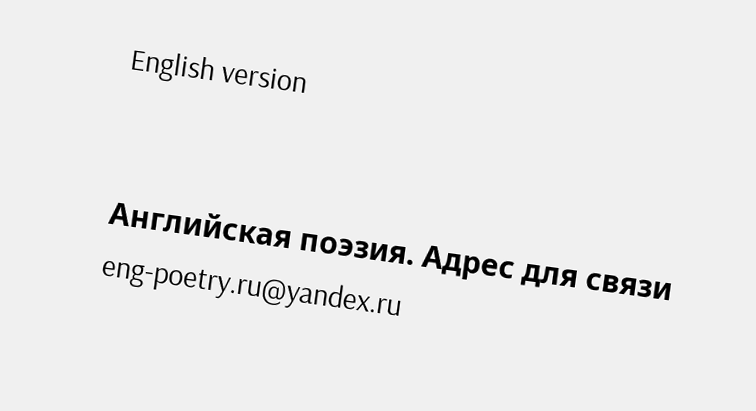English version


Английская поэзия. Адрес для связи eng-poetry.ru@yandex.ru